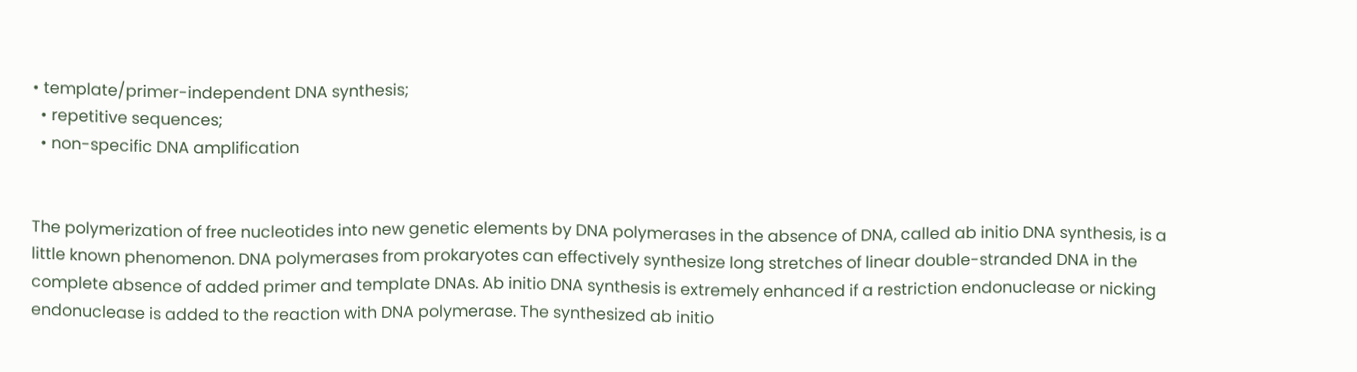• template/primer-independent DNA synthesis;
  • repetitive sequences;
  • non-specific DNA amplification


The polymerization of free nucleotides into new genetic elements by DNA polymerases in the absence of DNA, called ab initio DNA synthesis, is a little known phenomenon. DNA polymerases from prokaryotes can effectively synthesize long stretches of linear double-stranded DNA in the complete absence of added primer and template DNAs. Ab initio DNA synthesis is extremely enhanced if a restriction endonuclease or nicking endonuclease is added to the reaction with DNA polymerase. The synthesized ab initio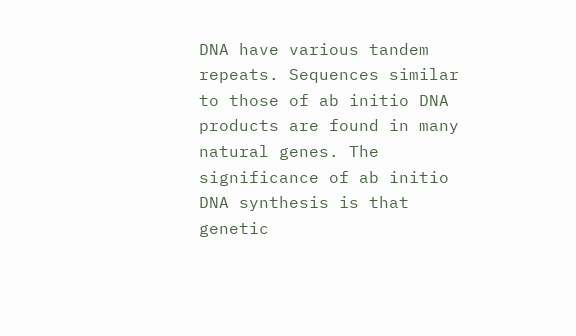DNA have various tandem repeats. Sequences similar to those of ab initio DNA products are found in many natural genes. The significance of ab initio DNA synthesis is that genetic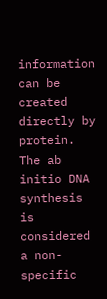information can be created directly by protein. The ab initio DNA synthesis is considered a non-specific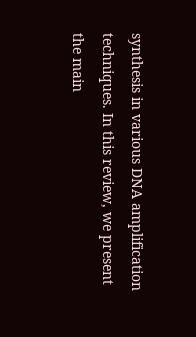synthesis in various DNA amplification techniques. In this review, we present the main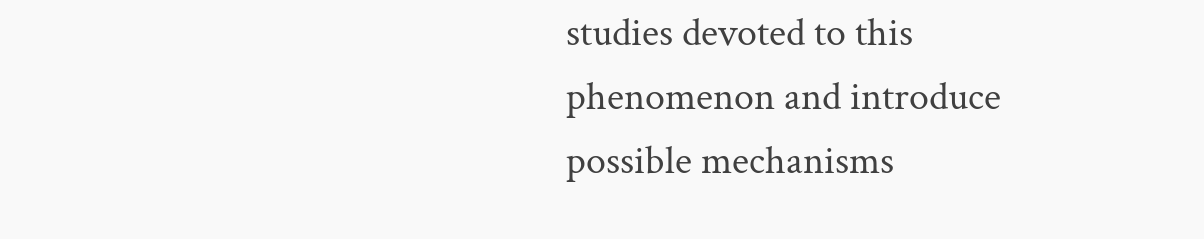studies devoted to this phenomenon and introduce possible mechanisms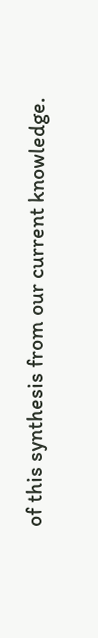of this synthesis from our current knowledge.